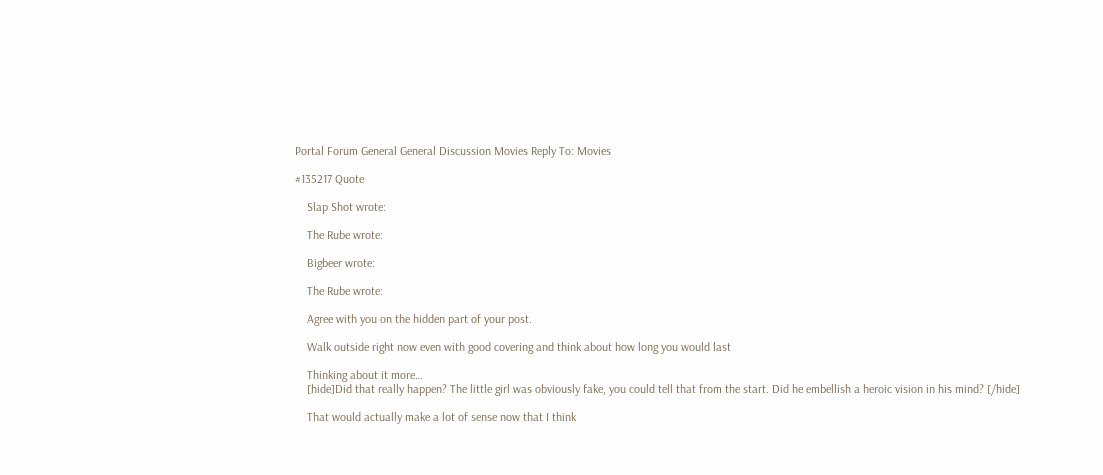Portal Forum General General Discussion Movies Reply To: Movies

#135217 Quote

    Slap Shot wrote:

    The Rube wrote:

    Bigbeer wrote:

    The Rube wrote:

    Agree with you on the hidden part of your post.

    Walk outside right now even with good covering and think about how long you would last

    Thinking about it more…
    [hide]Did that really happen? The little girl was obviously fake, you could tell that from the start. Did he embellish a heroic vision in his mind? [/hide]

    That would actually make a lot of sense now that I think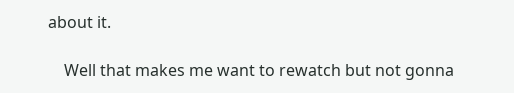about it.

    Well that makes me want to rewatch but not gonna